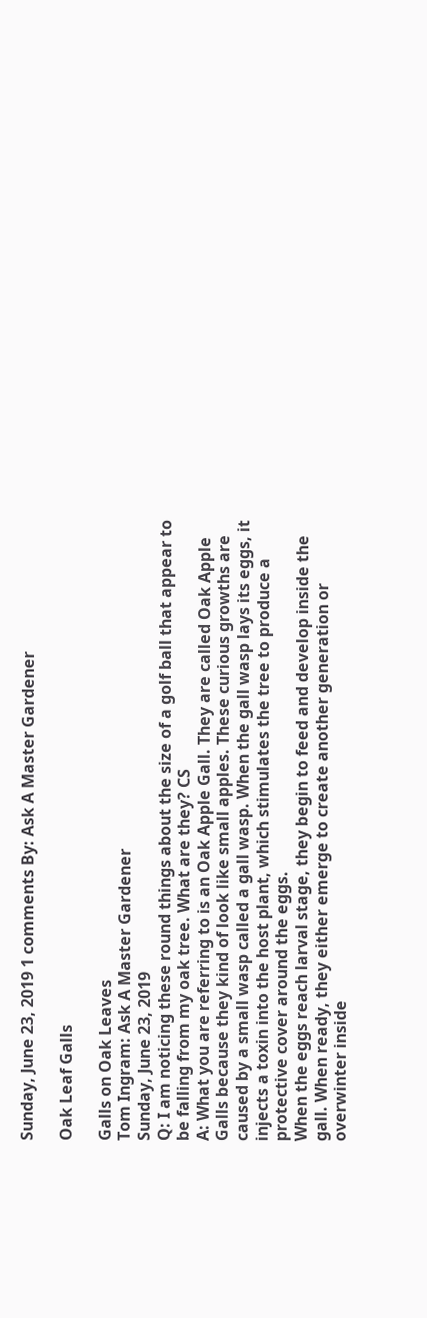Sunday, June 23, 2019 1 comments By: Ask A Master Gardener

Oak Leaf Galls

Galls on Oak Leaves
Tom Ingram: Ask A Master Gardener
Sunday, June 23, 2019
Q: I am noticing these round things about the size of a golf ball that appear to be falling from my oak tree. What are they? CS
A: What you are referring to is an Oak Apple Gall. They are called Oak Apple Galls because they kind of look like small apples. These curious growths are caused by a small wasp called a gall wasp. When the gall wasp lays its eggs, it injects a toxin into the host plant, which stimulates the tree to produce a protective cover around the eggs.
When the eggs reach larval stage, they begin to feed and develop inside the gall. When ready, they either emerge to create another generation or overwinter inside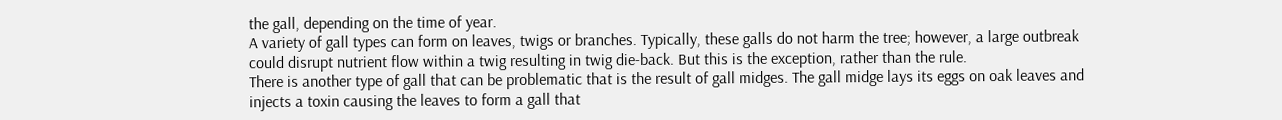the gall, depending on the time of year.
A variety of gall types can form on leaves, twigs or branches. Typically, these galls do not harm the tree; however, a large outbreak could disrupt nutrient flow within a twig resulting in twig die-back. But this is the exception, rather than the rule.
There is another type of gall that can be problematic that is the result of gall midges. The gall midge lays its eggs on oak leaves and injects a toxin causing the leaves to form a gall that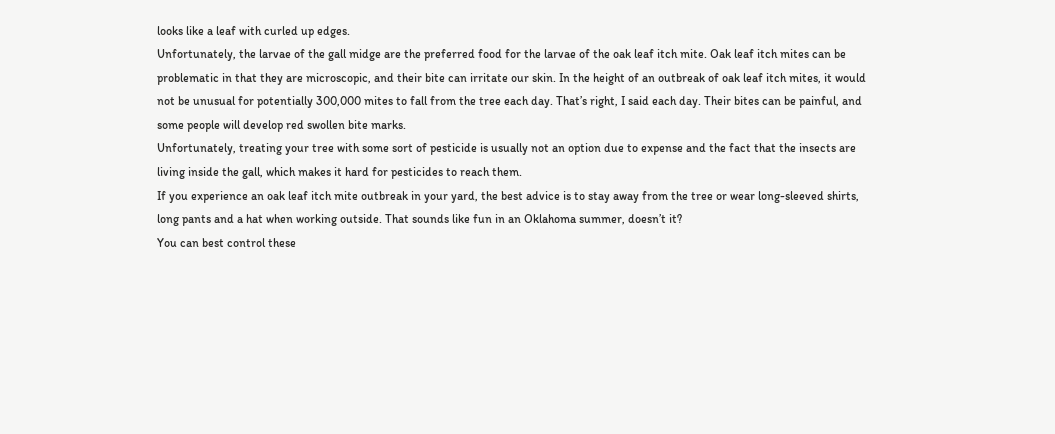looks like a leaf with curled up edges.
Unfortunately, the larvae of the gall midge are the preferred food for the larvae of the oak leaf itch mite. Oak leaf itch mites can be problematic in that they are microscopic, and their bite can irritate our skin. In the height of an outbreak of oak leaf itch mites, it would not be unusual for potentially 300,000 mites to fall from the tree each day. That’s right, I said each day. Their bites can be painful, and some people will develop red swollen bite marks.
Unfortunately, treating your tree with some sort of pesticide is usually not an option due to expense and the fact that the insects are living inside the gall, which makes it hard for pesticides to reach them.
If you experience an oak leaf itch mite outbreak in your yard, the best advice is to stay away from the tree or wear long-sleeved shirts, long pants and a hat when working outside. That sounds like fun in an Oklahoma summer, doesn’t it?
You can best control these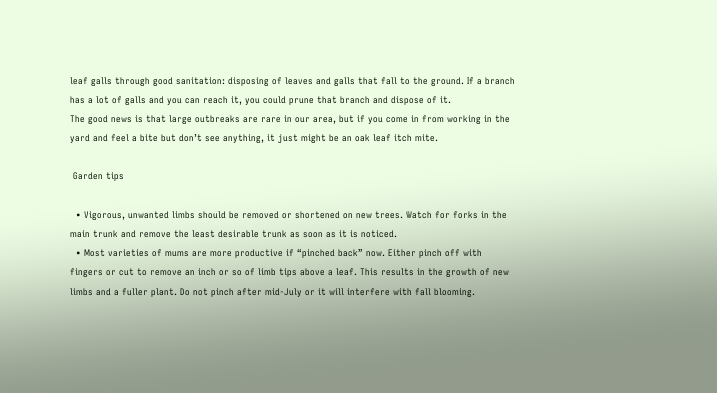leaf galls through good sanitation: disposing of leaves and galls that fall to the ground. If a branch has a lot of galls and you can reach it, you could prune that branch and dispose of it.
The good news is that large outbreaks are rare in our area, but if you come in from working in the yard and feel a bite but don’t see anything, it just might be an oak leaf itch mite.

 Garden tips

  • Vigorous, unwanted limbs should be removed or shortened on new trees. Watch for forks in the main trunk and remove the least desirable trunk as soon as it is noticed.
  • Most varieties of mums are more productive if “pinched back” now. Either pinch off with fingers or cut to remove an inch or so of limb tips above a leaf. This results in the growth of new limbs and a fuller plant. Do not pinch after mid-July or it will interfere with fall blooming.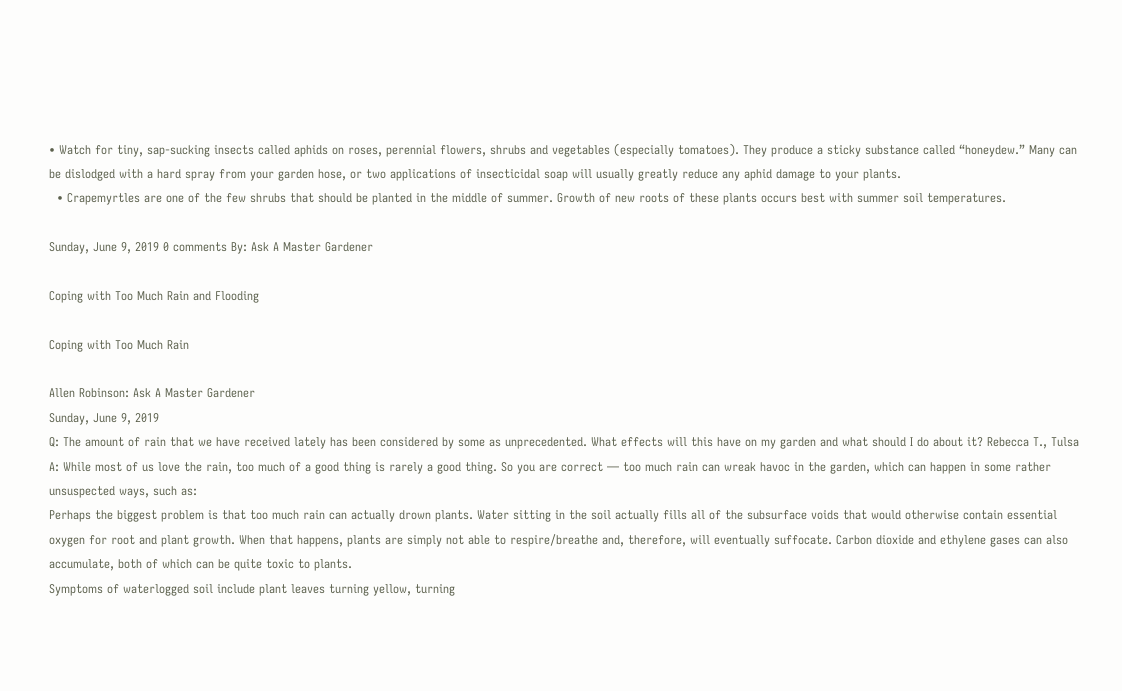• Watch for tiny, sap-sucking insects called aphids on roses, perennial flowers, shrubs and vegetables (especially tomatoes). They produce a sticky substance called “honeydew.” Many can be dislodged with a hard spray from your garden hose, or two applications of insecticidal soap will usually greatly reduce any aphid damage to your plants.
  • Crapemyrtles are one of the few shrubs that should be planted in the middle of summer. Growth of new roots of these plants occurs best with summer soil temperatures.

Sunday, June 9, 2019 0 comments By: Ask A Master Gardener

Coping with Too Much Rain and Flooding

Coping with Too Much Rain

Allen Robinson: Ask A Master Gardener
Sunday, June 9, 2019
Q: The amount of rain that we have received lately has been considered by some as unprecedented. What effects will this have on my garden and what should I do about it? Rebecca T., Tulsa
A: While most of us love the rain, too much of a good thing is rarely a good thing. So you are correct — too much rain can wreak havoc in the garden, which can happen in some rather unsuspected ways, such as:
Perhaps the biggest problem is that too much rain can actually drown plants. Water sitting in the soil actually fills all of the subsurface voids that would otherwise contain essential oxygen for root and plant growth. When that happens, plants are simply not able to respire/breathe and, therefore, will eventually suffocate. Carbon dioxide and ethylene gases can also accumulate, both of which can be quite toxic to plants.
Symptoms of waterlogged soil include plant leaves turning yellow, turning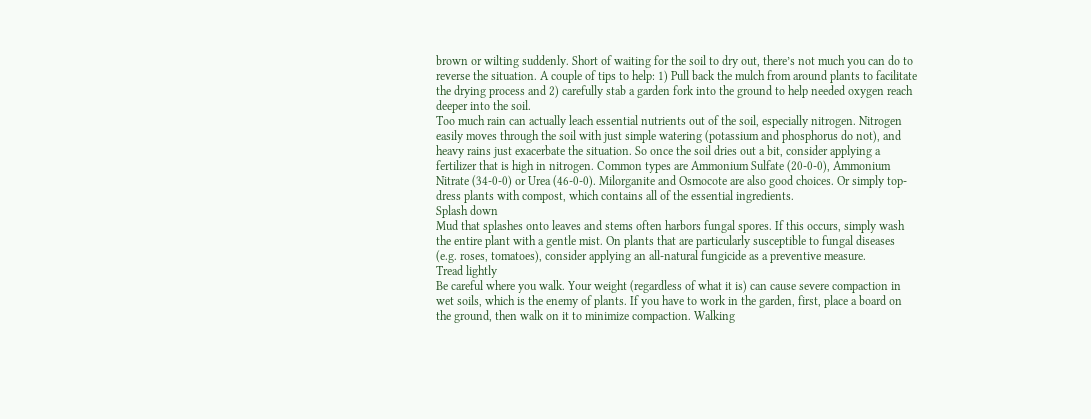brown or wilting suddenly. Short of waiting for the soil to dry out, there’s not much you can do to reverse the situation. A couple of tips to help: 1) Pull back the mulch from around plants to facilitate the drying process and 2) carefully stab a garden fork into the ground to help needed oxygen reach deeper into the soil.
Too much rain can actually leach essential nutrients out of the soil, especially nitrogen. Nitrogen easily moves through the soil with just simple watering (potassium and phosphorus do not), and heavy rains just exacerbate the situation. So once the soil dries out a bit, consider applying a fertilizer that is high in nitrogen. Common types are Ammonium Sulfate (20-0-0), Ammonium Nitrate (34-0-0) or Urea (46-0-0). Milorganite and Osmocote are also good choices. Or simply top-dress plants with compost, which contains all of the essential ingredients.
Splash down
Mud that splashes onto leaves and stems often harbors fungal spores. If this occurs, simply wash the entire plant with a gentle mist. On plants that are particularly susceptible to fungal diseases (e.g. roses, tomatoes), consider applying an all-natural fungicide as a preventive measure.
Tread lightly
Be careful where you walk. Your weight (regardless of what it is) can cause severe compaction in wet soils, which is the enemy of plants. If you have to work in the garden, first, place a board on the ground, then walk on it to minimize compaction. Walking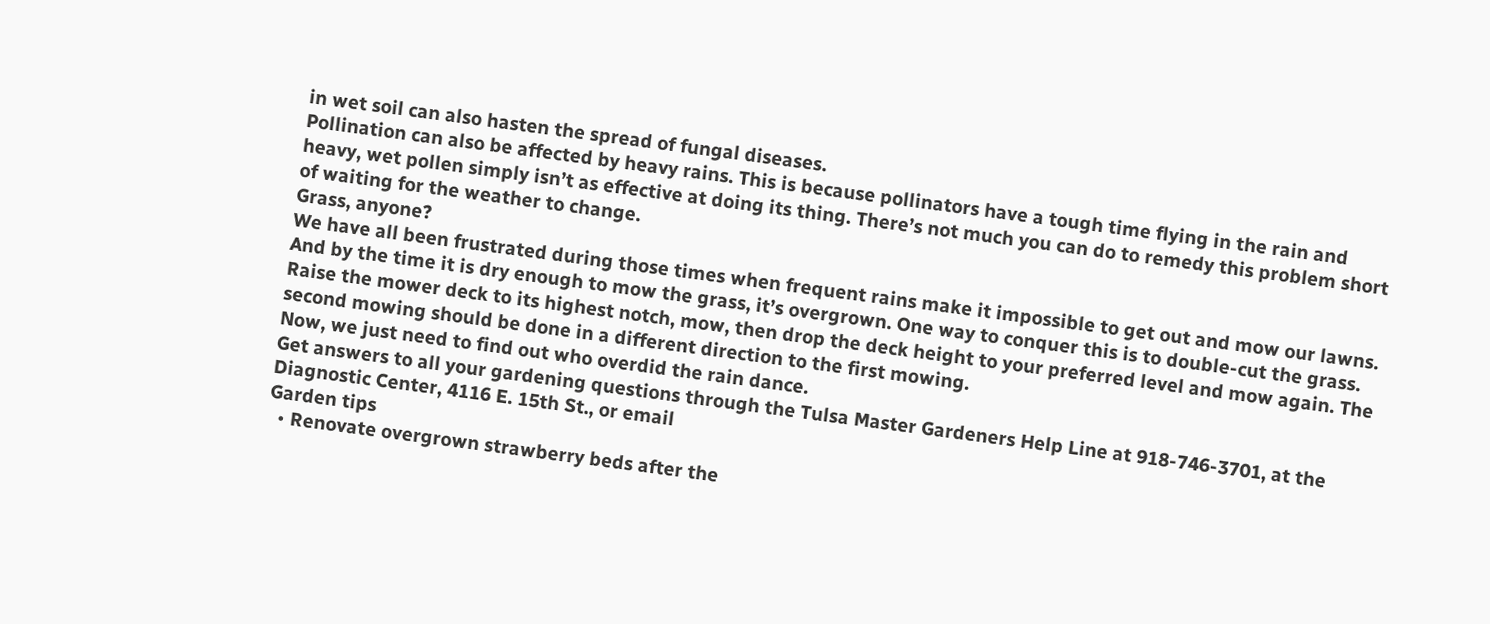in wet soil can also hasten the spread of fungal diseases.
Pollination can also be affected by heavy rains. This is because pollinators have a tough time flying in the rain and heavy, wet pollen simply isn’t as effective at doing its thing. There’s not much you can do to remedy this problem short of waiting for the weather to change.
Grass, anyone?
We have all been frustrated during those times when frequent rains make it impossible to get out and mow our lawns. And by the time it is dry enough to mow the grass, it’s overgrown. One way to conquer this is to double-cut the grass. Raise the mower deck to its highest notch, mow, then drop the deck height to your preferred level and mow again. The second mowing should be done in a different direction to the first mowing.
Now, we just need to find out who overdid the rain dance.
Get answers to all your gardening questions through the Tulsa Master Gardeners Help Line at 918-746-3701, at the Diagnostic Center, 4116 E. 15th St., or email
Garden tips
  • Renovate overgrown strawberry beds after the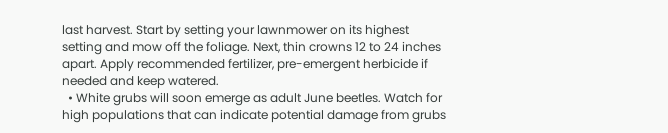last harvest. Start by setting your lawnmower on its highest setting and mow off the foliage. Next, thin crowns 12 to 24 inches apart. Apply recommended fertilizer, pre-emergent herbicide if needed and keep watered.
  • White grubs will soon emerge as adult June beetles. Watch for high populations that can indicate potential damage from grubs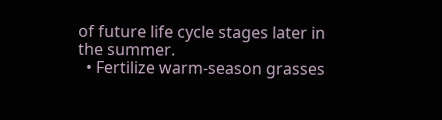of future life cycle stages later in the summer.
  • Fertilize warm-season grasses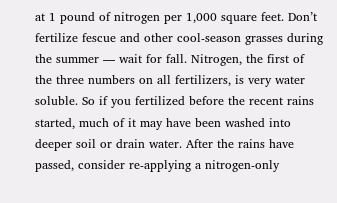at 1 pound of nitrogen per 1,000 square feet. Don’t fertilize fescue and other cool-season grasses during the summer — wait for fall. Nitrogen, the first of the three numbers on all fertilizers, is very water soluble. So if you fertilized before the recent rains started, much of it may have been washed into deeper soil or drain water. After the rains have passed, consider re-applying a nitrogen-only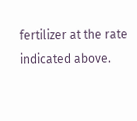fertilizer at the rate indicated above.